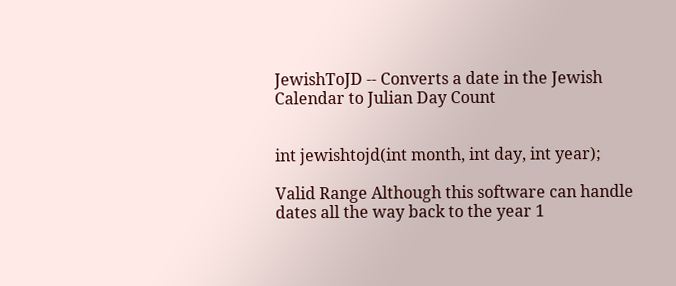JewishToJD -- Converts a date in the Jewish Calendar to Julian Day Count


int jewishtojd(int month, int day, int year);

Valid Range Although this software can handle dates all the way back to the year 1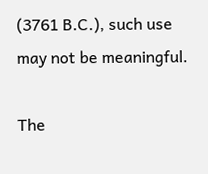(3761 B.C.), such use may not be meaningful.

The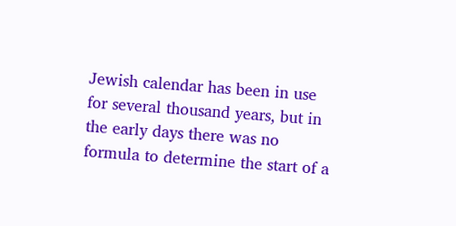Jewish calendar has been in use for several thousand years, but in the early days there was no formula to determine the start of a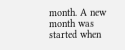month. A new month was started when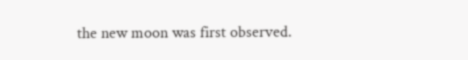the new moon was first observed.